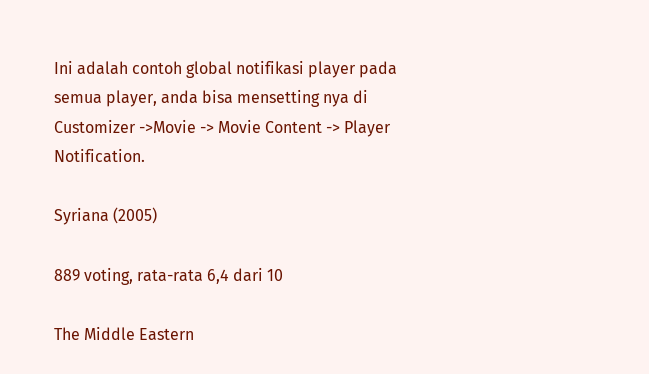Ini adalah contoh global notifikasi player pada semua player, anda bisa mensetting nya di Customizer ->Movie -> Movie Content -> Player Notification.

Syriana (2005)

889 voting, rata-rata 6,4 dari 10

The Middle Eastern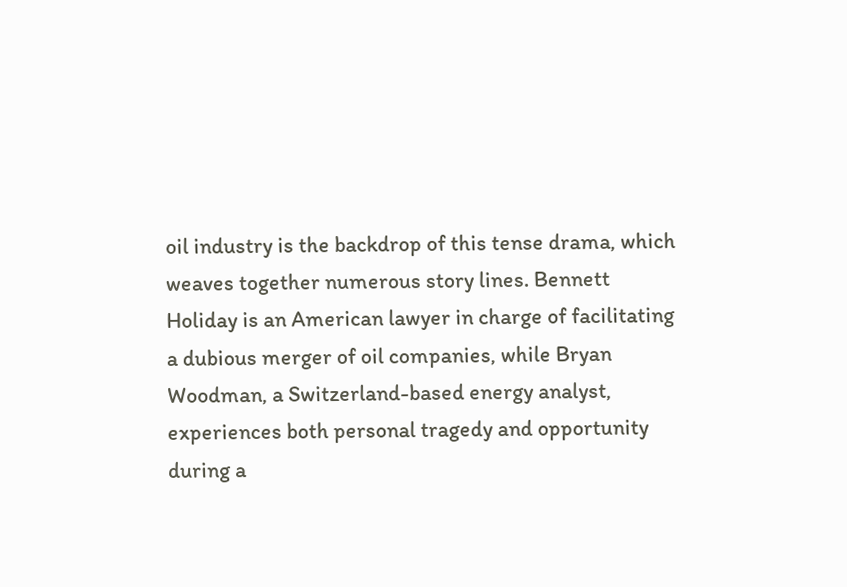oil industry is the backdrop of this tense drama, which weaves together numerous story lines. Bennett Holiday is an American lawyer in charge of facilitating a dubious merger of oil companies, while Bryan Woodman, a Switzerland-based energy analyst, experiences both personal tragedy and opportunity during a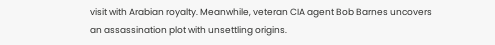visit with Arabian royalty. Meanwhile, veteran CIA agent Bob Barnes uncovers an assassination plot with unsettling origins.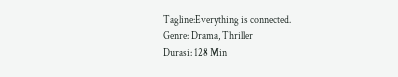Tagline:Everything is connected.
Genre: Drama, Thriller
Durasi: 128 Min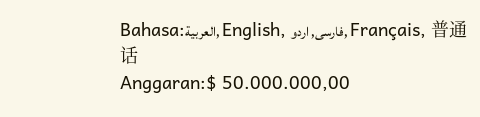Bahasa:العربية, English, فارسی, اردو, Français, 普通话
Anggaran:$ 50.000.000,00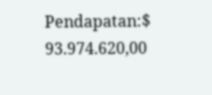Pendapatan:$ 93.974.620,00